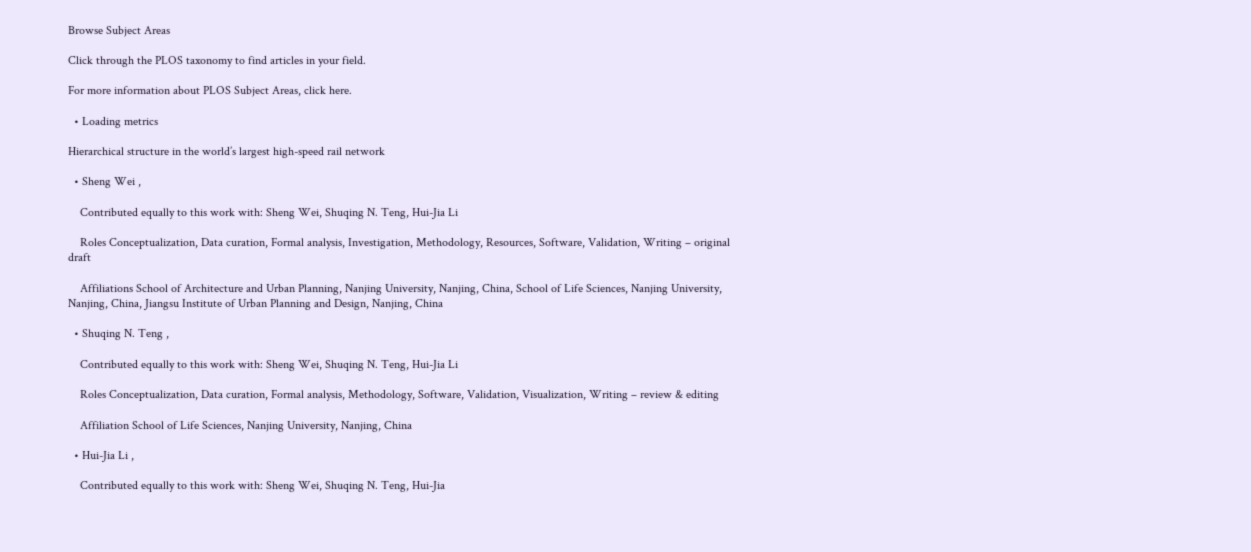Browse Subject Areas

Click through the PLOS taxonomy to find articles in your field.

For more information about PLOS Subject Areas, click here.

  • Loading metrics

Hierarchical structure in the world’s largest high-speed rail network

  • Sheng Wei ,

    Contributed equally to this work with: Sheng Wei, Shuqing N. Teng, Hui-Jia Li

    Roles Conceptualization, Data curation, Formal analysis, Investigation, Methodology, Resources, Software, Validation, Writing – original draft

    Affiliations School of Architecture and Urban Planning, Nanjing University, Nanjing, China, School of Life Sciences, Nanjing University, Nanjing, China, Jiangsu Institute of Urban Planning and Design, Nanjing, China

  • Shuqing N. Teng ,

    Contributed equally to this work with: Sheng Wei, Shuqing N. Teng, Hui-Jia Li

    Roles Conceptualization, Data curation, Formal analysis, Methodology, Software, Validation, Visualization, Writing – review & editing

    Affiliation School of Life Sciences, Nanjing University, Nanjing, China

  • Hui-Jia Li ,

    Contributed equally to this work with: Sheng Wei, Shuqing N. Teng, Hui-Jia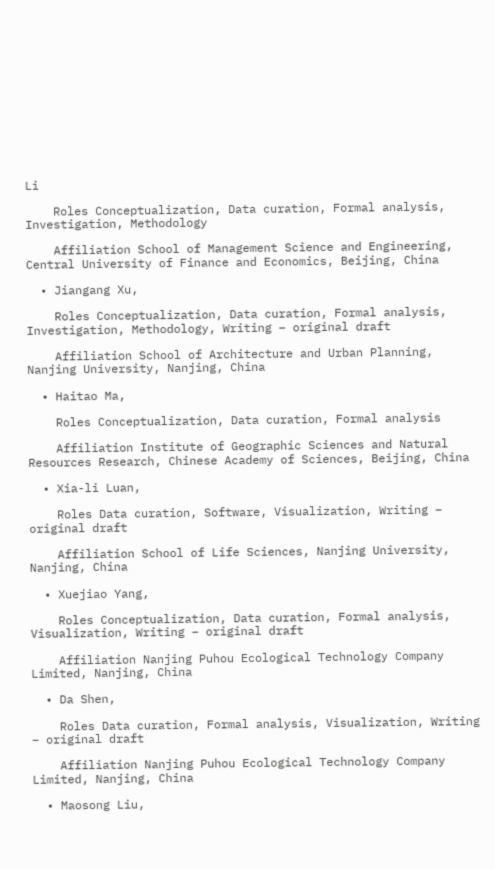Li

    Roles Conceptualization, Data curation, Formal analysis, Investigation, Methodology

    Affiliation School of Management Science and Engineering, Central University of Finance and Economics, Beijing, China

  • Jiangang Xu,

    Roles Conceptualization, Data curation, Formal analysis, Investigation, Methodology, Writing – original draft

    Affiliation School of Architecture and Urban Planning, Nanjing University, Nanjing, China

  • Haitao Ma,

    Roles Conceptualization, Data curation, Formal analysis

    Affiliation Institute of Geographic Sciences and Natural Resources Research, Chinese Academy of Sciences, Beijing, China

  • Xia-li Luan,

    Roles Data curation, Software, Visualization, Writing – original draft

    Affiliation School of Life Sciences, Nanjing University, Nanjing, China

  • Xuejiao Yang,

    Roles Conceptualization, Data curation, Formal analysis, Visualization, Writing – original draft

    Affiliation Nanjing Puhou Ecological Technology Company Limited, Nanjing, China

  • Da Shen,

    Roles Data curation, Formal analysis, Visualization, Writing – original draft

    Affiliation Nanjing Puhou Ecological Technology Company Limited, Nanjing, China

  • Maosong Liu,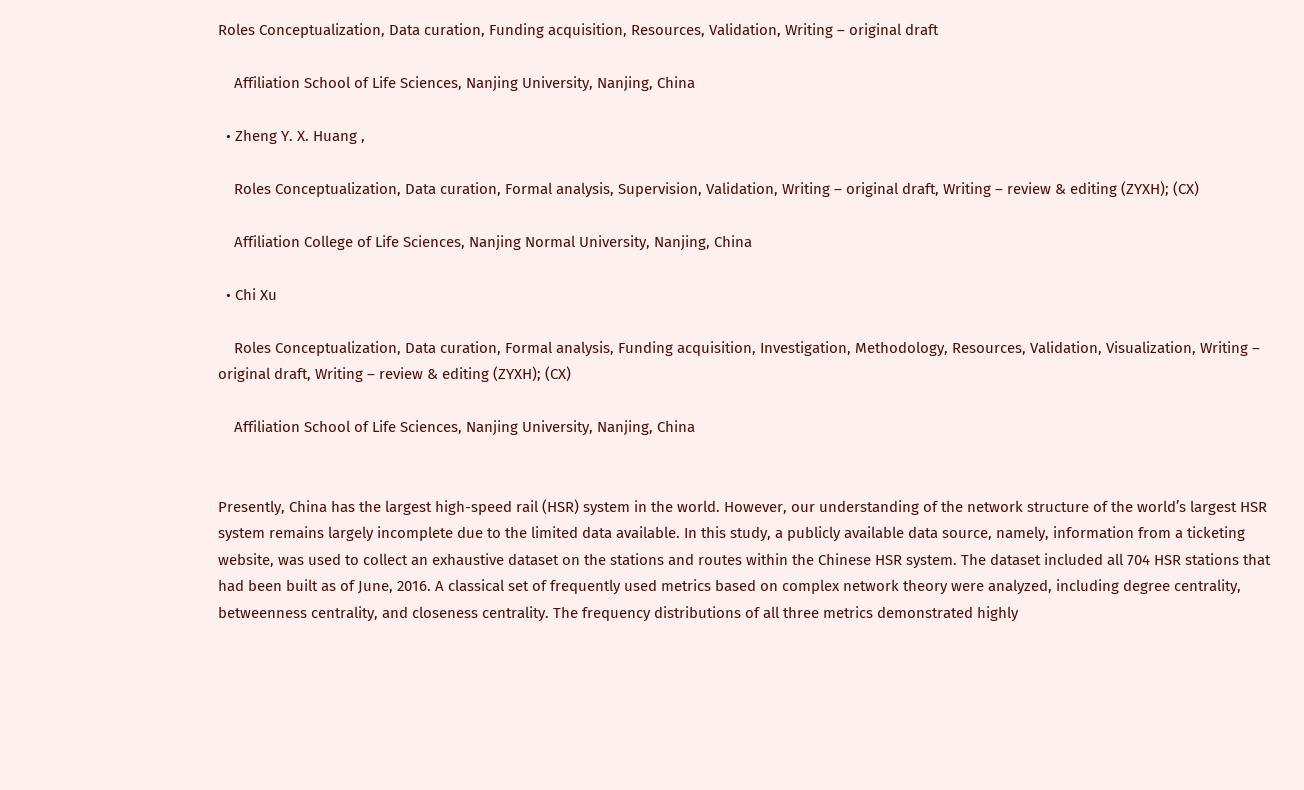Roles Conceptualization, Data curation, Funding acquisition, Resources, Validation, Writing – original draft

    Affiliation School of Life Sciences, Nanjing University, Nanjing, China

  • Zheng Y. X. Huang ,

    Roles Conceptualization, Data curation, Formal analysis, Supervision, Validation, Writing – original draft, Writing – review & editing (ZYXH); (CX)

    Affiliation College of Life Sciences, Nanjing Normal University, Nanjing, China

  • Chi Xu

    Roles Conceptualization, Data curation, Formal analysis, Funding acquisition, Investigation, Methodology, Resources, Validation, Visualization, Writing – original draft, Writing – review & editing (ZYXH); (CX)

    Affiliation School of Life Sciences, Nanjing University, Nanjing, China


Presently, China has the largest high-speed rail (HSR) system in the world. However, our understanding of the network structure of the world’s largest HSR system remains largely incomplete due to the limited data available. In this study, a publicly available data source, namely, information from a ticketing website, was used to collect an exhaustive dataset on the stations and routes within the Chinese HSR system. The dataset included all 704 HSR stations that had been built as of June, 2016. A classical set of frequently used metrics based on complex network theory were analyzed, including degree centrality, betweenness centrality, and closeness centrality. The frequency distributions of all three metrics demonstrated highly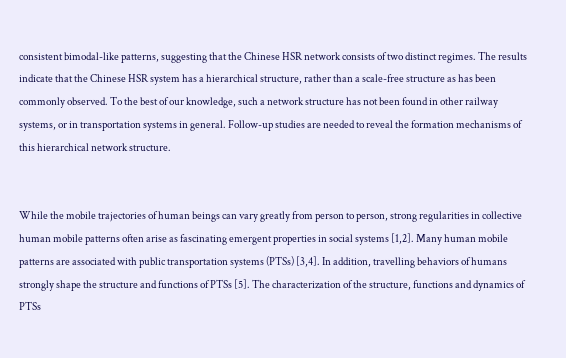consistent bimodal-like patterns, suggesting that the Chinese HSR network consists of two distinct regimes. The results indicate that the Chinese HSR system has a hierarchical structure, rather than a scale-free structure as has been commonly observed. To the best of our knowledge, such a network structure has not been found in other railway systems, or in transportation systems in general. Follow-up studies are needed to reveal the formation mechanisms of this hierarchical network structure.


While the mobile trajectories of human beings can vary greatly from person to person, strong regularities in collective human mobile patterns often arise as fascinating emergent properties in social systems [1,2]. Many human mobile patterns are associated with public transportation systems (PTSs) [3,4]. In addition, travelling behaviors of humans strongly shape the structure and functions of PTSs [5]. The characterization of the structure, functions and dynamics of PTSs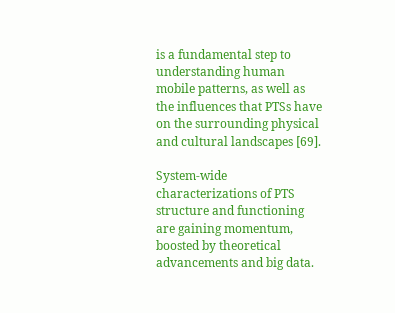is a fundamental step to understanding human mobile patterns, as well as the influences that PTSs have on the surrounding physical and cultural landscapes [69].

System-wide characterizations of PTS structure and functioning are gaining momentum, boosted by theoretical advancements and big data.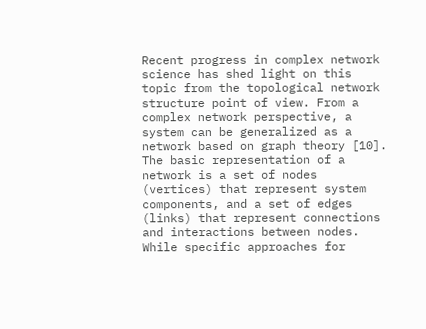Recent progress in complex network science has shed light on this topic from the topological network structure point of view. From a complex network perspective, a system can be generalized as a network based on graph theory [10]. The basic representation of a network is a set of nodes (vertices) that represent system components, and a set of edges (links) that represent connections and interactions between nodes. While specific approaches for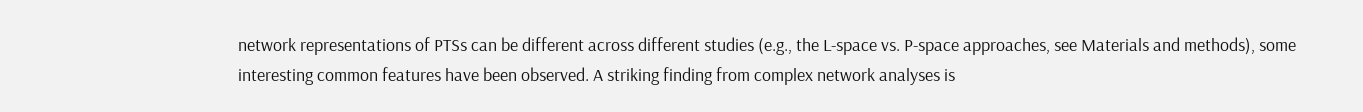network representations of PTSs can be different across different studies (e.g., the L-space vs. P-space approaches, see Materials and methods), some interesting common features have been observed. A striking finding from complex network analyses is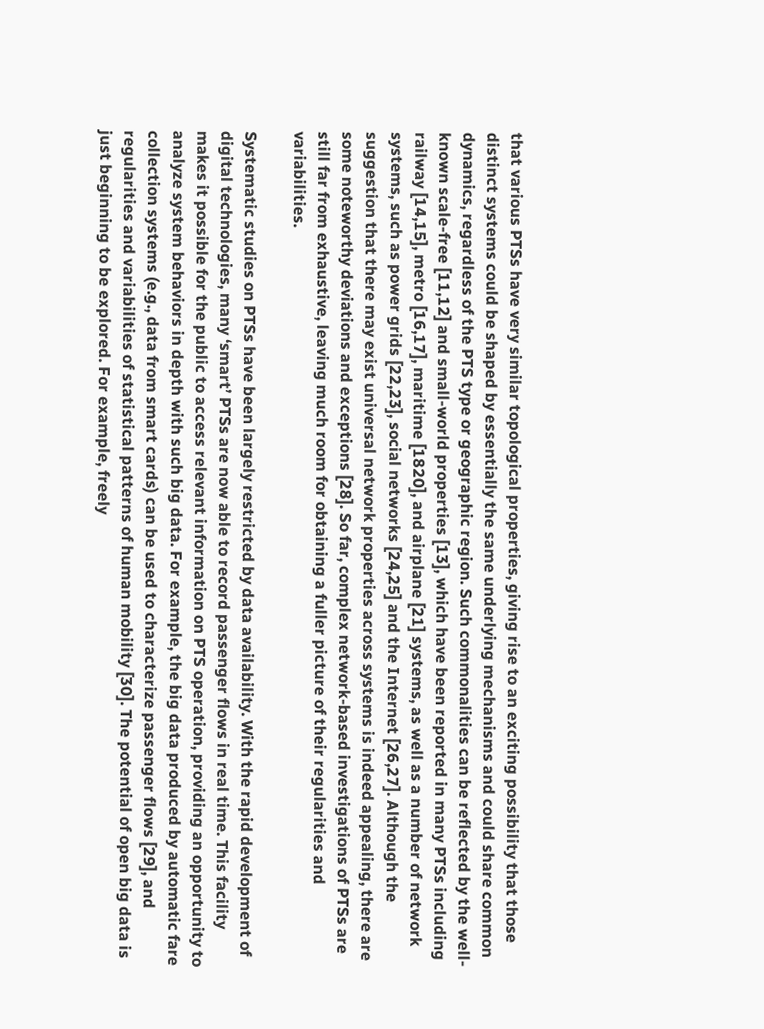that various PTSs have very similar topological properties, giving rise to an exciting possibility that those distinct systems could be shaped by essentially the same underlying mechanisms and could share common dynamics, regardless of the PTS type or geographic region. Such commonalities can be reflected by the well-known scale-free [11,12] and small-world properties [13], which have been reported in many PTSs including railway [14,15], metro [16,17], maritime [1820], and airplane [21] systems, as well as a number of network systems, such as power grids [22,23], social networks [24,25] and the Internet [26,27]. Although the suggestion that there may exist universal network properties across systems is indeed appealing, there are some noteworthy deviations and exceptions [28]. So far, complex network-based investigations of PTSs are still far from exhaustive, leaving much room for obtaining a fuller picture of their regularities and variabilities.

Systematic studies on PTSs have been largely restricted by data availability. With the rapid development of digital technologies, many ‘smart’ PTSs are now able to record passenger flows in real time. This facility makes it possible for the public to access relevant information on PTS operation, providing an opportunity to analyze system behaviors in depth with such big data. For example, the big data produced by automatic fare collection systems (e.g., data from smart cards) can be used to characterize passenger flows [29], and regularities and variabilities of statistical patterns of human mobility [30]. The potential of open big data is just beginning to be explored. For example, freely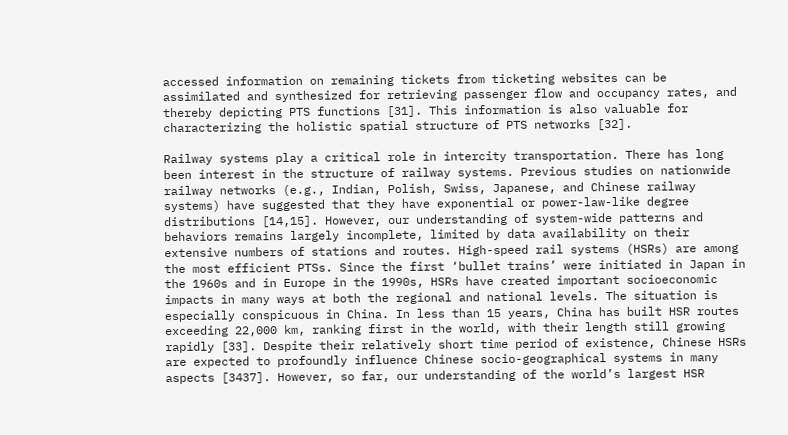accessed information on remaining tickets from ticketing websites can be assimilated and synthesized for retrieving passenger flow and occupancy rates, and thereby depicting PTS functions [31]. This information is also valuable for characterizing the holistic spatial structure of PTS networks [32].

Railway systems play a critical role in intercity transportation. There has long been interest in the structure of railway systems. Previous studies on nationwide railway networks (e.g., Indian, Polish, Swiss, Japanese, and Chinese railway systems) have suggested that they have exponential or power-law-like degree distributions [14,15]. However, our understanding of system-wide patterns and behaviors remains largely incomplete, limited by data availability on their extensive numbers of stations and routes. High-speed rail systems (HSRs) are among the most efficient PTSs. Since the first ‘bullet trains’ were initiated in Japan in the 1960s and in Europe in the 1990s, HSRs have created important socioeconomic impacts in many ways at both the regional and national levels. The situation is especially conspicuous in China. In less than 15 years, China has built HSR routes exceeding 22,000 km, ranking first in the world, with their length still growing rapidly [33]. Despite their relatively short time period of existence, Chinese HSRs are expected to profoundly influence Chinese socio-geographical systems in many aspects [3437]. However, so far, our understanding of the world’s largest HSR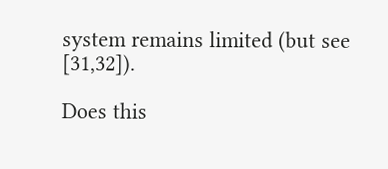system remains limited (but see [31,32]).

Does this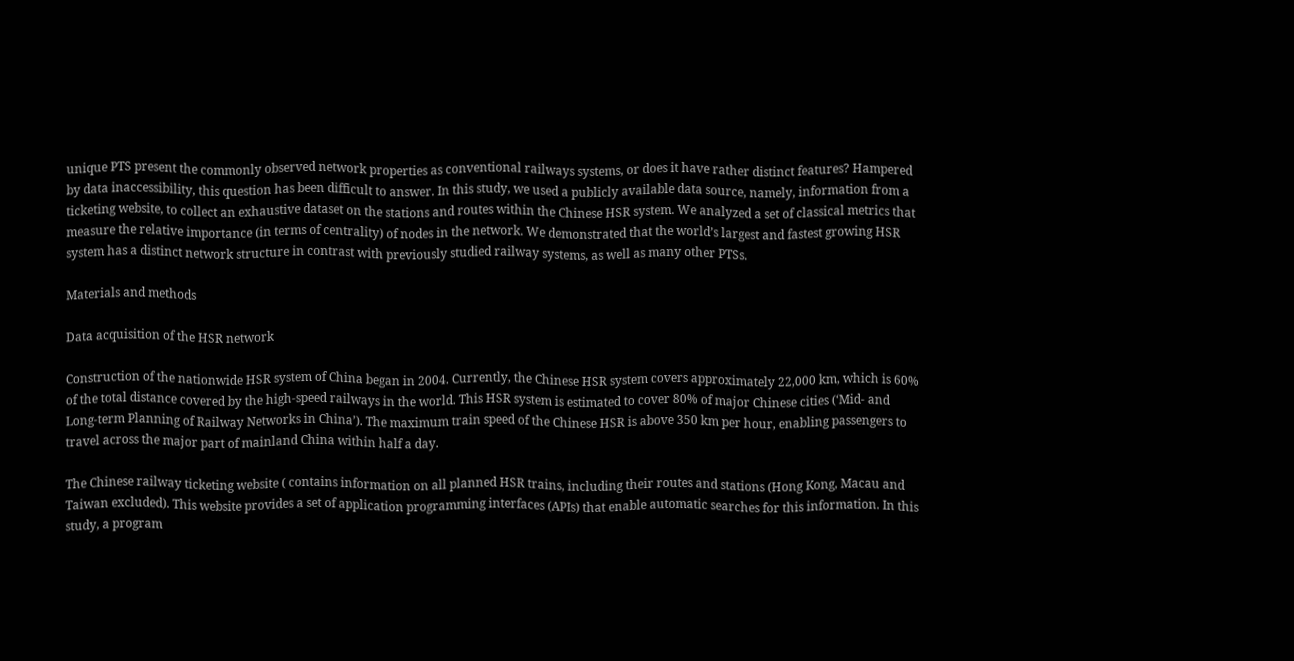unique PTS present the commonly observed network properties as conventional railways systems, or does it have rather distinct features? Hampered by data inaccessibility, this question has been difficult to answer. In this study, we used a publicly available data source, namely, information from a ticketing website, to collect an exhaustive dataset on the stations and routes within the Chinese HSR system. We analyzed a set of classical metrics that measure the relative importance (in terms of centrality) of nodes in the network. We demonstrated that the world’s largest and fastest growing HSR system has a distinct network structure in contrast with previously studied railway systems, as well as many other PTSs.

Materials and methods

Data acquisition of the HSR network

Construction of the nationwide HSR system of China began in 2004. Currently, the Chinese HSR system covers approximately 22,000 km, which is 60% of the total distance covered by the high-speed railways in the world. This HSR system is estimated to cover 80% of major Chinese cities (‘Mid- and Long-term Planning of Railway Networks in China’). The maximum train speed of the Chinese HSR is above 350 km per hour, enabling passengers to travel across the major part of mainland China within half a day.

The Chinese railway ticketing website ( contains information on all planned HSR trains, including their routes and stations (Hong Kong, Macau and Taiwan excluded). This website provides a set of application programming interfaces (APIs) that enable automatic searches for this information. In this study, a program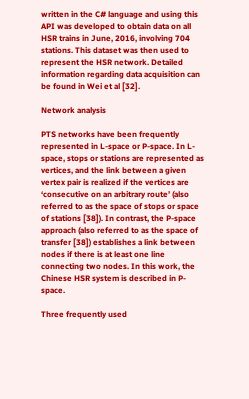written in the C# language and using this API was developed to obtain data on all HSR trains in June, 2016, involving 704 stations. This dataset was then used to represent the HSR network. Detailed information regarding data acquisition can be found in Wei et al [32].

Network analysis

PTS networks have been frequently represented in L-space or P-space. In L-space, stops or stations are represented as vertices, and the link between a given vertex pair is realized if the vertices are ‘consecutive on an arbitrary route’ (also referred to as the space of stops or space of stations [38]). In contrast, the P-space approach (also referred to as the space of transfer [38]) establishes a link between nodes if there is at least one line connecting two nodes. In this work, the Chinese HSR system is described in P-space.

Three frequently used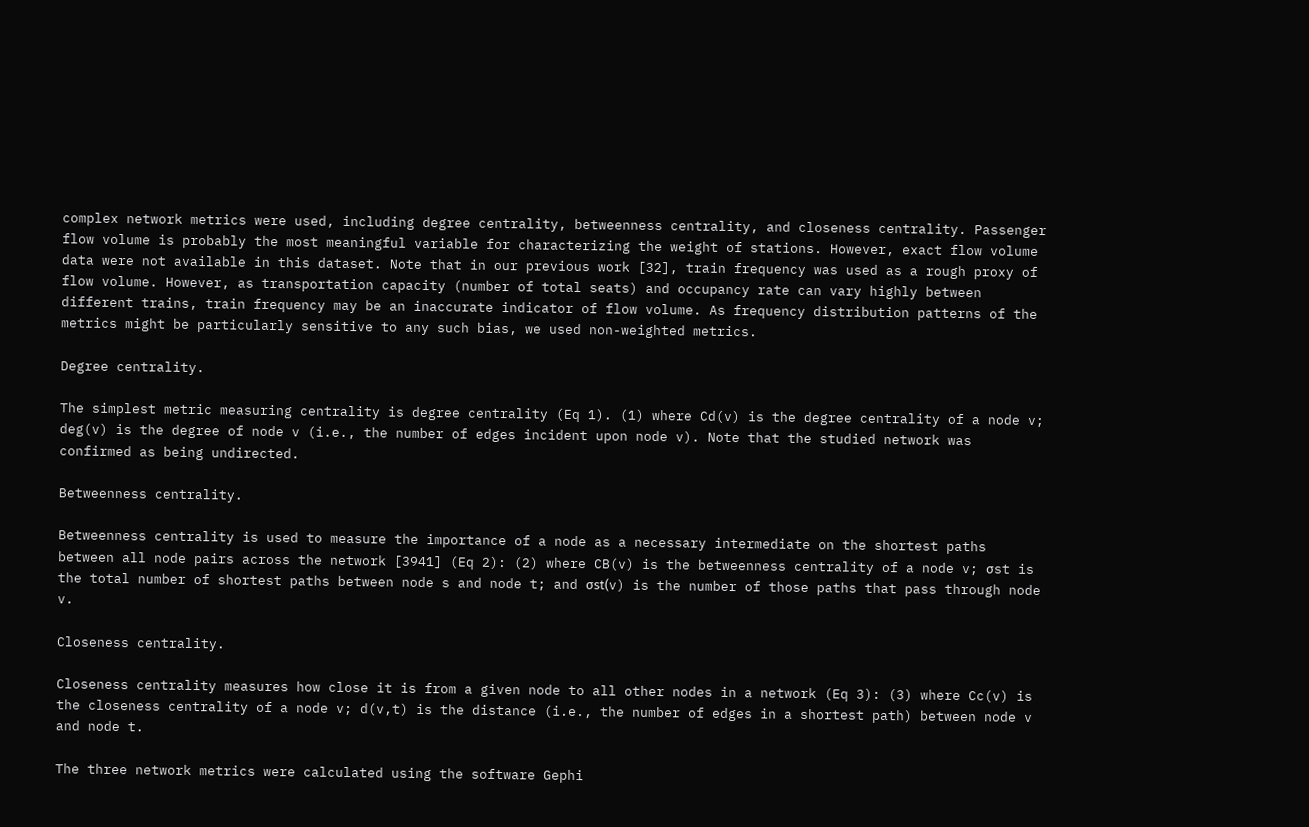complex network metrics were used, including degree centrality, betweenness centrality, and closeness centrality. Passenger flow volume is probably the most meaningful variable for characterizing the weight of stations. However, exact flow volume data were not available in this dataset. Note that in our previous work [32], train frequency was used as a rough proxy of flow volume. However, as transportation capacity (number of total seats) and occupancy rate can vary highly between different trains, train frequency may be an inaccurate indicator of flow volume. As frequency distribution patterns of the metrics might be particularly sensitive to any such bias, we used non-weighted metrics.

Degree centrality.

The simplest metric measuring centrality is degree centrality (Eq 1). (1) where Cd(v) is the degree centrality of a node v; deg(v) is the degree of node v (i.e., the number of edges incident upon node v). Note that the studied network was confirmed as being undirected.

Betweenness centrality.

Betweenness centrality is used to measure the importance of a node as a necessary intermediate on the shortest paths between all node pairs across the network [3941] (Eq 2): (2) where CB(v) is the betweenness centrality of a node v; σst is the total number of shortest paths between node s and node t; and σst(v) is the number of those paths that pass through node v.

Closeness centrality.

Closeness centrality measures how close it is from a given node to all other nodes in a network (Eq 3): (3) where Cc(v) is the closeness centrality of a node v; d(v,t) is the distance (i.e., the number of edges in a shortest path) between node v and node t.

The three network metrics were calculated using the software Gephi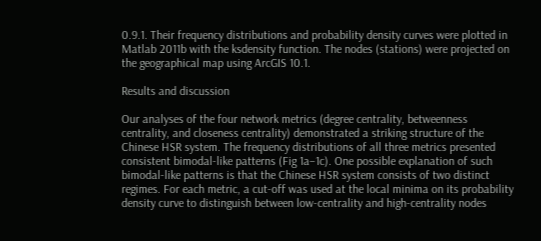0.9.1. Their frequency distributions and probability density curves were plotted in Matlab 2011b with the ksdensity function. The nodes (stations) were projected on the geographical map using ArcGIS 10.1.

Results and discussion

Our analyses of the four network metrics (degree centrality, betweenness centrality, and closeness centrality) demonstrated a striking structure of the Chinese HSR system. The frequency distributions of all three metrics presented consistent bimodal-like patterns (Fig 1a–1c). One possible explanation of such bimodal-like patterns is that the Chinese HSR system consists of two distinct regimes. For each metric, a cut-off was used at the local minima on its probability density curve to distinguish between low-centrality and high-centrality nodes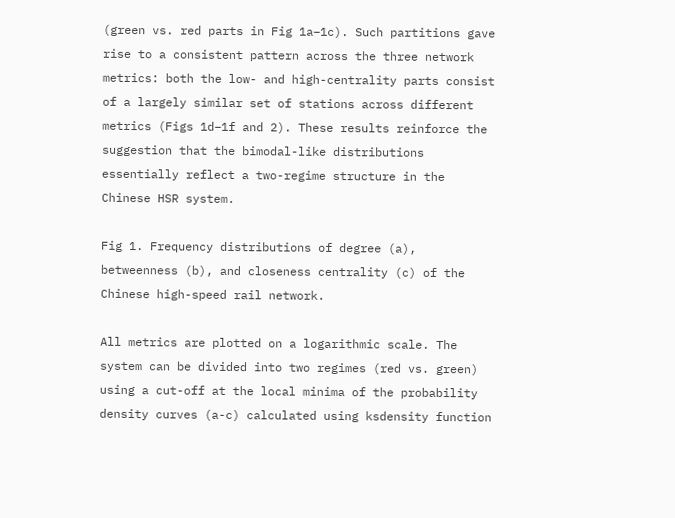(green vs. red parts in Fig 1a–1c). Such partitions gave rise to a consistent pattern across the three network metrics: both the low- and high-centrality parts consist of a largely similar set of stations across different metrics (Figs 1d–1f and 2). These results reinforce the suggestion that the bimodal-like distributions essentially reflect a two-regime structure in the Chinese HSR system.

Fig 1. Frequency distributions of degree (a), betweenness (b), and closeness centrality (c) of the Chinese high-speed rail network.

All metrics are plotted on a logarithmic scale. The system can be divided into two regimes (red vs. green) using a cut-off at the local minima of the probability density curves (a-c) calculated using ksdensity function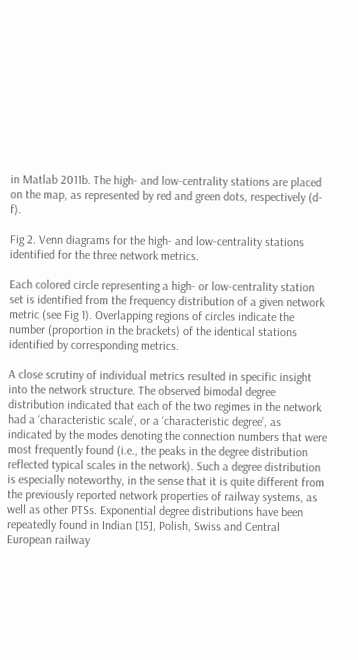in Matlab 2011b. The high- and low-centrality stations are placed on the map, as represented by red and green dots, respectively (d-f).

Fig 2. Venn diagrams for the high- and low-centrality stations identified for the three network metrics.

Each colored circle representing a high- or low-centrality station set is identified from the frequency distribution of a given network metric (see Fig 1). Overlapping regions of circles indicate the number (proportion in the brackets) of the identical stations identified by corresponding metrics.

A close scrutiny of individual metrics resulted in specific insight into the network structure. The observed bimodal degree distribution indicated that each of the two regimes in the network had a ‘characteristic scale’, or a ‘characteristic degree’, as indicated by the modes denoting the connection numbers that were most frequently found (i.e., the peaks in the degree distribution reflected typical scales in the network). Such a degree distribution is especially noteworthy, in the sense that it is quite different from the previously reported network properties of railway systems, as well as other PTSs. Exponential degree distributions have been repeatedly found in Indian [15], Polish, Swiss and Central European railway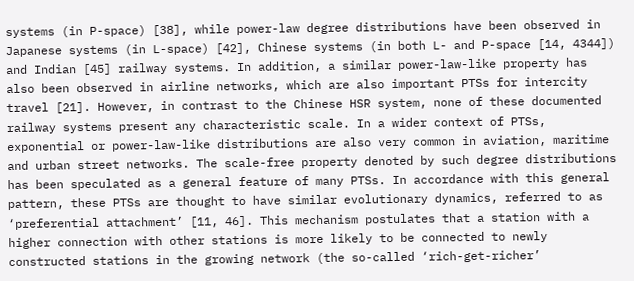systems (in P-space) [38], while power-law degree distributions have been observed in Japanese systems (in L-space) [42], Chinese systems (in both L- and P-space [14, 4344]) and Indian [45] railway systems. In addition, a similar power-law-like property has also been observed in airline networks, which are also important PTSs for intercity travel [21]. However, in contrast to the Chinese HSR system, none of these documented railway systems present any characteristic scale. In a wider context of PTSs, exponential or power-law-like distributions are also very common in aviation, maritime and urban street networks. The scale-free property denoted by such degree distributions has been speculated as a general feature of many PTSs. In accordance with this general pattern, these PTSs are thought to have similar evolutionary dynamics, referred to as ‘preferential attachment’ [11, 46]. This mechanism postulates that a station with a higher connection with other stations is more likely to be connected to newly constructed stations in the growing network (the so-called ‘rich-get-richer’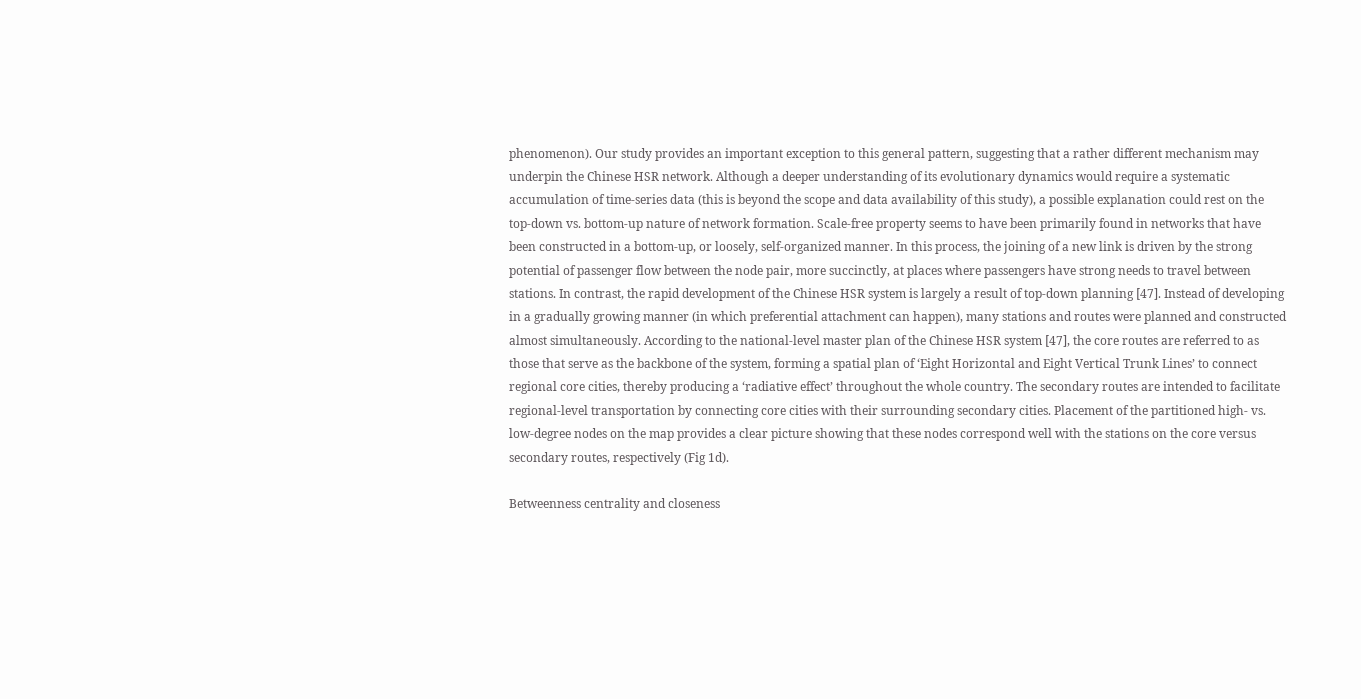phenomenon). Our study provides an important exception to this general pattern, suggesting that a rather different mechanism may underpin the Chinese HSR network. Although a deeper understanding of its evolutionary dynamics would require a systematic accumulation of time-series data (this is beyond the scope and data availability of this study), a possible explanation could rest on the top-down vs. bottom-up nature of network formation. Scale-free property seems to have been primarily found in networks that have been constructed in a bottom-up, or loosely, self-organized manner. In this process, the joining of a new link is driven by the strong potential of passenger flow between the node pair, more succinctly, at places where passengers have strong needs to travel between stations. In contrast, the rapid development of the Chinese HSR system is largely a result of top-down planning [47]. Instead of developing in a gradually growing manner (in which preferential attachment can happen), many stations and routes were planned and constructed almost simultaneously. According to the national-level master plan of the Chinese HSR system [47], the core routes are referred to as those that serve as the backbone of the system, forming a spatial plan of ‘Eight Horizontal and Eight Vertical Trunk Lines’ to connect regional core cities, thereby producing a ‘radiative effect’ throughout the whole country. The secondary routes are intended to facilitate regional-level transportation by connecting core cities with their surrounding secondary cities. Placement of the partitioned high- vs. low-degree nodes on the map provides a clear picture showing that these nodes correspond well with the stations on the core versus secondary routes, respectively (Fig 1d).

Betweenness centrality and closeness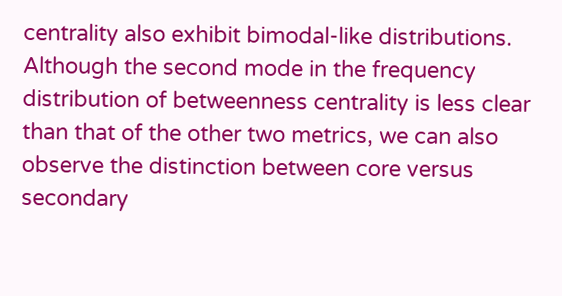centrality also exhibit bimodal-like distributions. Although the second mode in the frequency distribution of betweenness centrality is less clear than that of the other two metrics, we can also observe the distinction between core versus secondary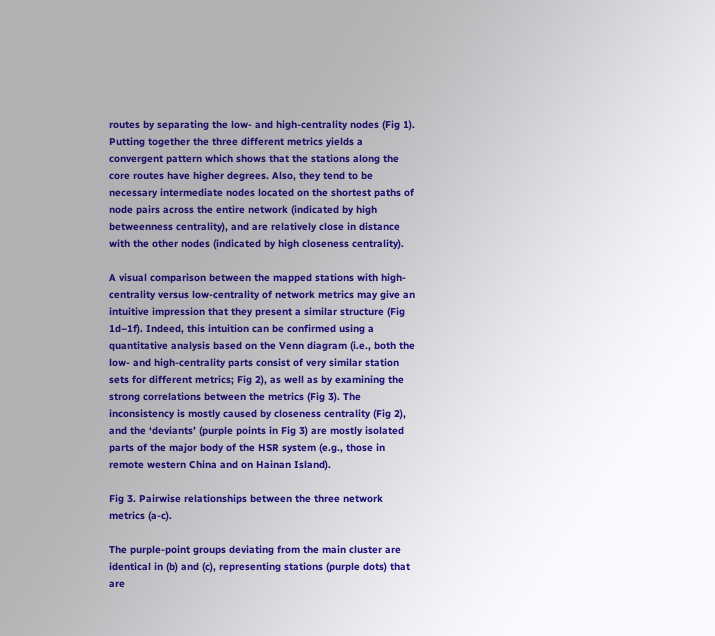routes by separating the low- and high-centrality nodes (Fig 1). Putting together the three different metrics yields a convergent pattern which shows that the stations along the core routes have higher degrees. Also, they tend to be necessary intermediate nodes located on the shortest paths of node pairs across the entire network (indicated by high betweenness centrality), and are relatively close in distance with the other nodes (indicated by high closeness centrality).

A visual comparison between the mapped stations with high-centrality versus low-centrality of network metrics may give an intuitive impression that they present a similar structure (Fig 1d–1f). Indeed, this intuition can be confirmed using a quantitative analysis based on the Venn diagram (i.e., both the low- and high-centrality parts consist of very similar station sets for different metrics; Fig 2), as well as by examining the strong correlations between the metrics (Fig 3). The inconsistency is mostly caused by closeness centrality (Fig 2), and the ‘deviants’ (purple points in Fig 3) are mostly isolated parts of the major body of the HSR system (e.g., those in remote western China and on Hainan Island).

Fig 3. Pairwise relationships between the three network metrics (a-c).

The purple-point groups deviating from the main cluster are identical in (b) and (c), representing stations (purple dots) that are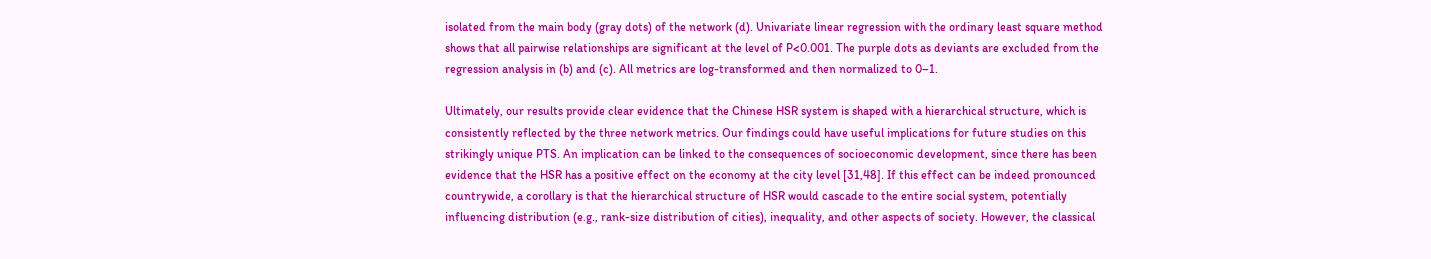isolated from the main body (gray dots) of the network (d). Univariate linear regression with the ordinary least square method shows that all pairwise relationships are significant at the level of P<0.001. The purple dots as deviants are excluded from the regression analysis in (b) and (c). All metrics are log-transformed and then normalized to 0–1.

Ultimately, our results provide clear evidence that the Chinese HSR system is shaped with a hierarchical structure, which is consistently reflected by the three network metrics. Our findings could have useful implications for future studies on this strikingly unique PTS. An implication can be linked to the consequences of socioeconomic development, since there has been evidence that the HSR has a positive effect on the economy at the city level [31,48]. If this effect can be indeed pronounced countrywide, a corollary is that the hierarchical structure of HSR would cascade to the entire social system, potentially influencing distribution (e.g., rank-size distribution of cities), inequality, and other aspects of society. However, the classical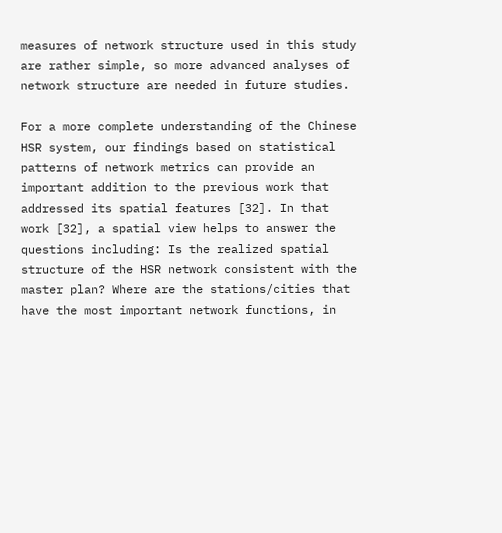measures of network structure used in this study are rather simple, so more advanced analyses of network structure are needed in future studies.

For a more complete understanding of the Chinese HSR system, our findings based on statistical patterns of network metrics can provide an important addition to the previous work that addressed its spatial features [32]. In that work [32], a spatial view helps to answer the questions including: Is the realized spatial structure of the HSR network consistent with the master plan? Where are the stations/cities that have the most important network functions, in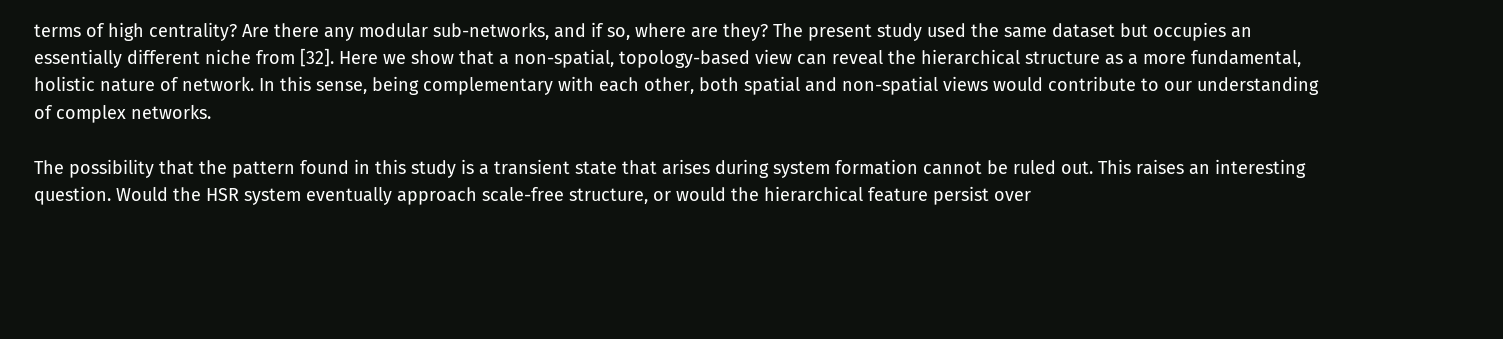terms of high centrality? Are there any modular sub-networks, and if so, where are they? The present study used the same dataset but occupies an essentially different niche from [32]. Here we show that a non-spatial, topology-based view can reveal the hierarchical structure as a more fundamental, holistic nature of network. In this sense, being complementary with each other, both spatial and non-spatial views would contribute to our understanding of complex networks.

The possibility that the pattern found in this study is a transient state that arises during system formation cannot be ruled out. This raises an interesting question. Would the HSR system eventually approach scale-free structure, or would the hierarchical feature persist over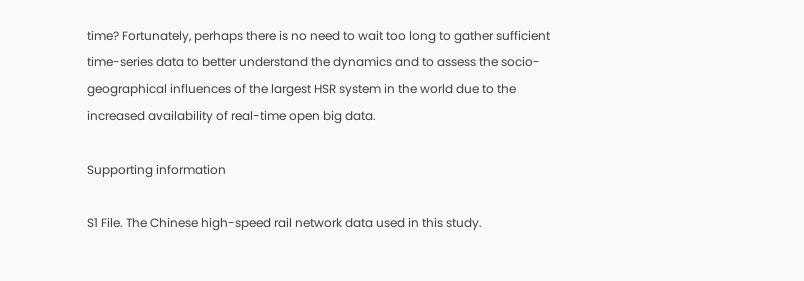time? Fortunately, perhaps there is no need to wait too long to gather sufficient time-series data to better understand the dynamics and to assess the socio-geographical influences of the largest HSR system in the world due to the increased availability of real-time open big data.

Supporting information

S1 File. The Chinese high-speed rail network data used in this study.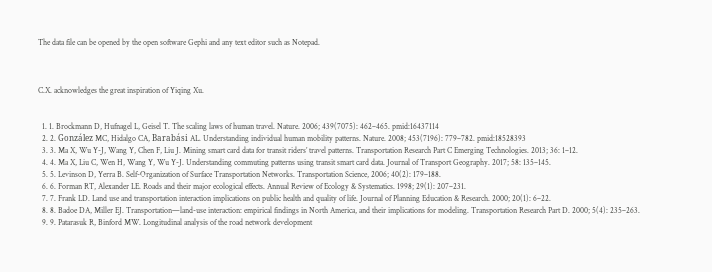The data file can be opened by the open software Gephi and any text editor such as Notepad.



C.X. acknowledges the great inspiration of Yiqing Xu.


  1. 1. Brockmann D, Hufnagel L, Geisel T. The scaling laws of human travel. Nature. 2006; 439(7075): 462–465. pmid:16437114
  2. 2. González MC, Hidalgo CA, Barabási AL. Understanding individual human mobility patterns. Nature. 2008; 453(7196): 779–782. pmid:18528393
  3. 3. Ma X, Wu Y-J, Wang Y, Chen F, Liu J. Mining smart card data for transit riders’ travel patterns. Transportation Research Part C Emerging Technologies. 2013; 36: 1–12.
  4. 4. Ma X, Liu C, Wen H, Wang Y, Wu Y-J. Understanding commuting patterns using transit smart card data. Journal of Transport Geography. 2017; 58: 135–145.
  5. 5. Levinson D, Yerra B. Self-Organization of Surface Transportation Networks. Transportation Science, 2006; 40(2): 179–188.
  6. 6. Forman RT, Alexander LE. Roads and their major ecological effects. Annual Review of Ecology & Systematics. 1998; 29(1): 207–231.
  7. 7. Frank LD. Land use and transportation interaction implications on public health and quality of life. Journal of Planning Education & Research. 2000; 20(1): 6–22.
  8. 8. Badoe DA, Miller EJ. Transportation—land-use interaction: empirical findings in North America, and their implications for modeling. Transportation Research Part D. 2000; 5(4): 235–263.
  9. 9. Patarasuk R, Binford MW. Longitudinal analysis of the road network development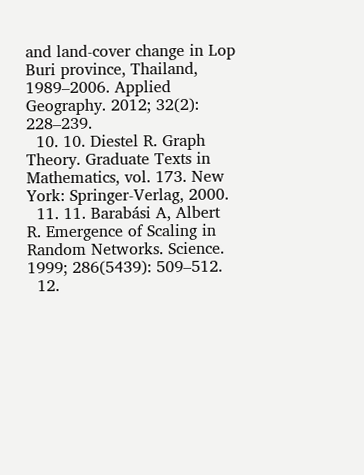and land-cover change in Lop Buri province, Thailand, 1989–2006. Applied Geography. 2012; 32(2): 228–239.
  10. 10. Diestel R. Graph Theory. Graduate Texts in Mathematics, vol. 173. New York: Springer-Verlag, 2000.
  11. 11. Barabási A, Albert R. Emergence of Scaling in Random Networks. Science. 1999; 286(5439): 509–512.
  12.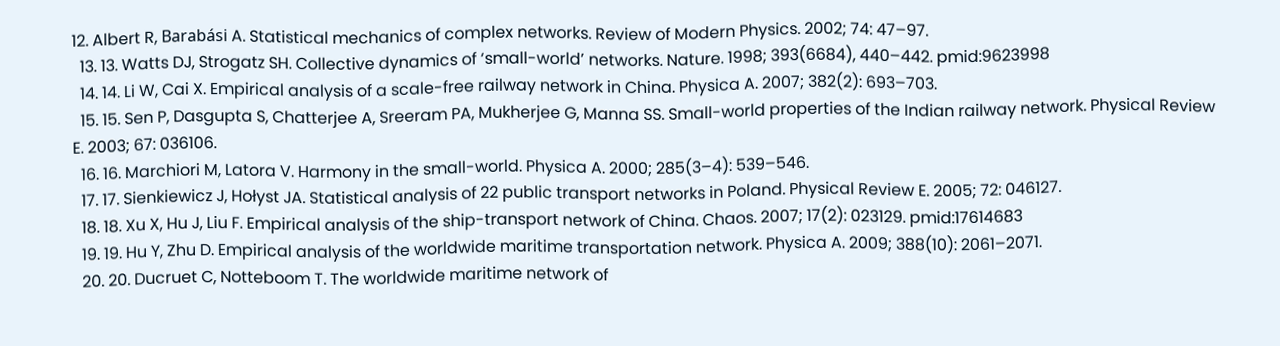12. Albert R, Barabási A. Statistical mechanics of complex networks. Review of Modern Physics. 2002; 74: 47–97.
  13. 13. Watts DJ, Strogatz SH. Collective dynamics of ‘small-world’ networks. Nature. 1998; 393(6684), 440–442. pmid:9623998
  14. 14. Li W, Cai X. Empirical analysis of a scale-free railway network in China. Physica A. 2007; 382(2): 693–703.
  15. 15. Sen P, Dasgupta S, Chatterjee A, Sreeram PA, Mukherjee G, Manna SS. Small-world properties of the Indian railway network. Physical Review E. 2003; 67: 036106.
  16. 16. Marchiori M, Latora V. Harmony in the small-world. Physica A. 2000; 285(3–4): 539–546.
  17. 17. Sienkiewicz J, Hołyst JA. Statistical analysis of 22 public transport networks in Poland. Physical Review E. 2005; 72: 046127.
  18. 18. Xu X, Hu J, Liu F. Empirical analysis of the ship-transport network of China. Chaos. 2007; 17(2): 023129. pmid:17614683
  19. 19. Hu Y, Zhu D. Empirical analysis of the worldwide maritime transportation network. Physica A. 2009; 388(10): 2061–2071.
  20. 20. Ducruet C, Notteboom T. The worldwide maritime network of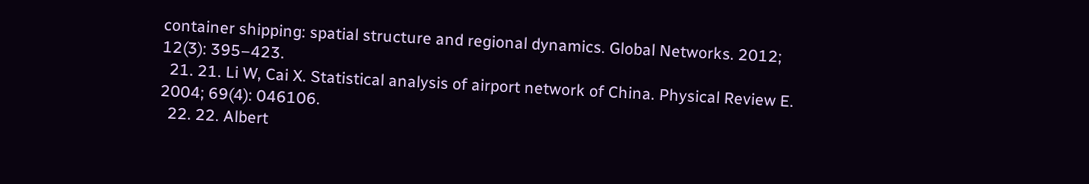container shipping: spatial structure and regional dynamics. Global Networks. 2012; 12(3): 395–423.
  21. 21. Li W, Cai X. Statistical analysis of airport network of China. Physical Review E. 2004; 69(4): 046106.
  22. 22. Albert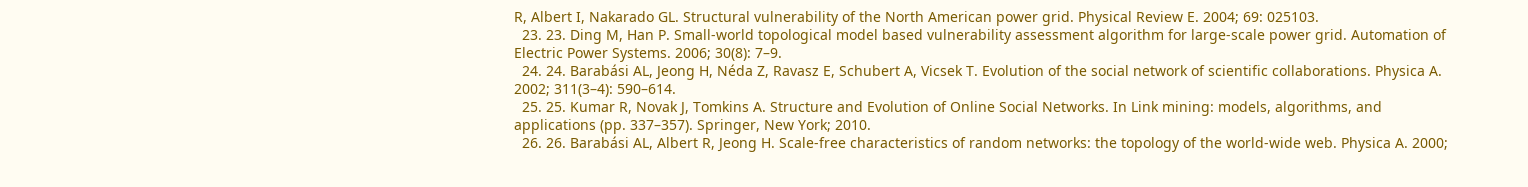R, Albert I, Nakarado GL. Structural vulnerability of the North American power grid. Physical Review E. 2004; 69: 025103.
  23. 23. Ding M, Han P. Small-world topological model based vulnerability assessment algorithm for large-scale power grid. Automation of Electric Power Systems. 2006; 30(8): 7–9.
  24. 24. Barabási AL, Jeong H, Néda Z, Ravasz E, Schubert A, Vicsek T. Evolution of the social network of scientific collaborations. Physica A. 2002; 311(3–4): 590–614.
  25. 25. Kumar R, Novak J, Tomkins A. Structure and Evolution of Online Social Networks. In Link mining: models, algorithms, and applications (pp. 337–357). Springer, New York; 2010.
  26. 26. Barabási AL, Albert R, Jeong H. Scale-free characteristics of random networks: the topology of the world-wide web. Physica A. 2000;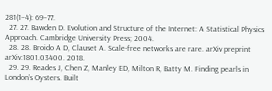281(1–4): 69–77.
  27. 27. Bawden D. Evolution and Structure of the Internet: A Statistical Physics Approach. Cambridge University Press; 2004.
  28. 28. Broido A D, Clauset A. Scale-free networks are rare. arXiv preprint arXiv:1801.03400. 2018.
  29. 29. Reades J, Chen Z, Manley ED, Milton R, Batty M. Finding pearls in London’s Oysters. Built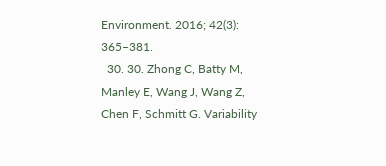Environment. 2016; 42(3): 365–381.
  30. 30. Zhong C, Batty M, Manley E, Wang J, Wang Z, Chen F, Schmitt G. Variability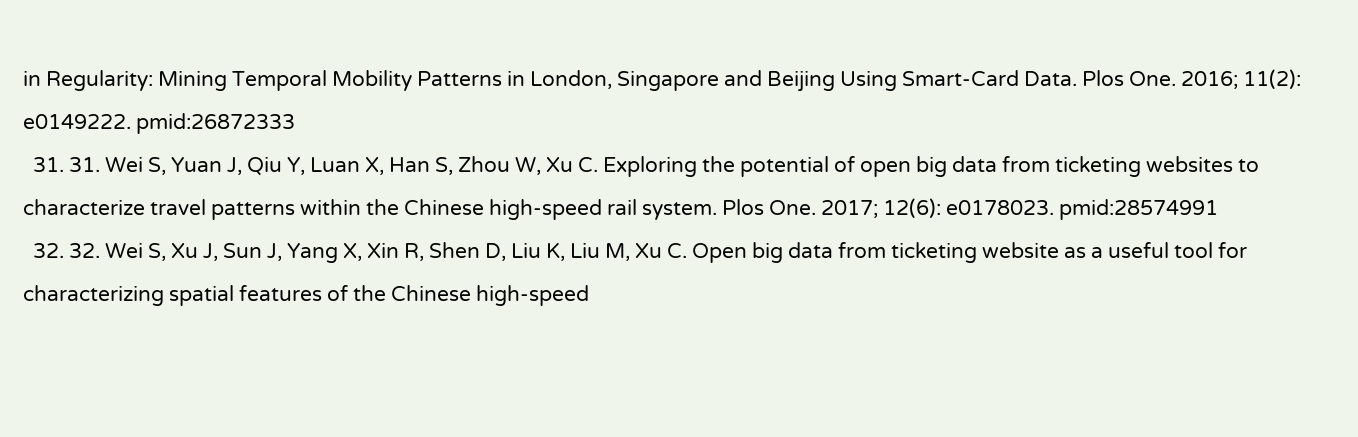in Regularity: Mining Temporal Mobility Patterns in London, Singapore and Beijing Using Smart-Card Data. Plos One. 2016; 11(2): e0149222. pmid:26872333
  31. 31. Wei S, Yuan J, Qiu Y, Luan X, Han S, Zhou W, Xu C. Exploring the potential of open big data from ticketing websites to characterize travel patterns within the Chinese high-speed rail system. Plos One. 2017; 12(6): e0178023. pmid:28574991
  32. 32. Wei S, Xu J, Sun J, Yang X, Xin R, Shen D, Liu K, Liu M, Xu C. Open big data from ticketing website as a useful tool for characterizing spatial features of the Chinese high-speed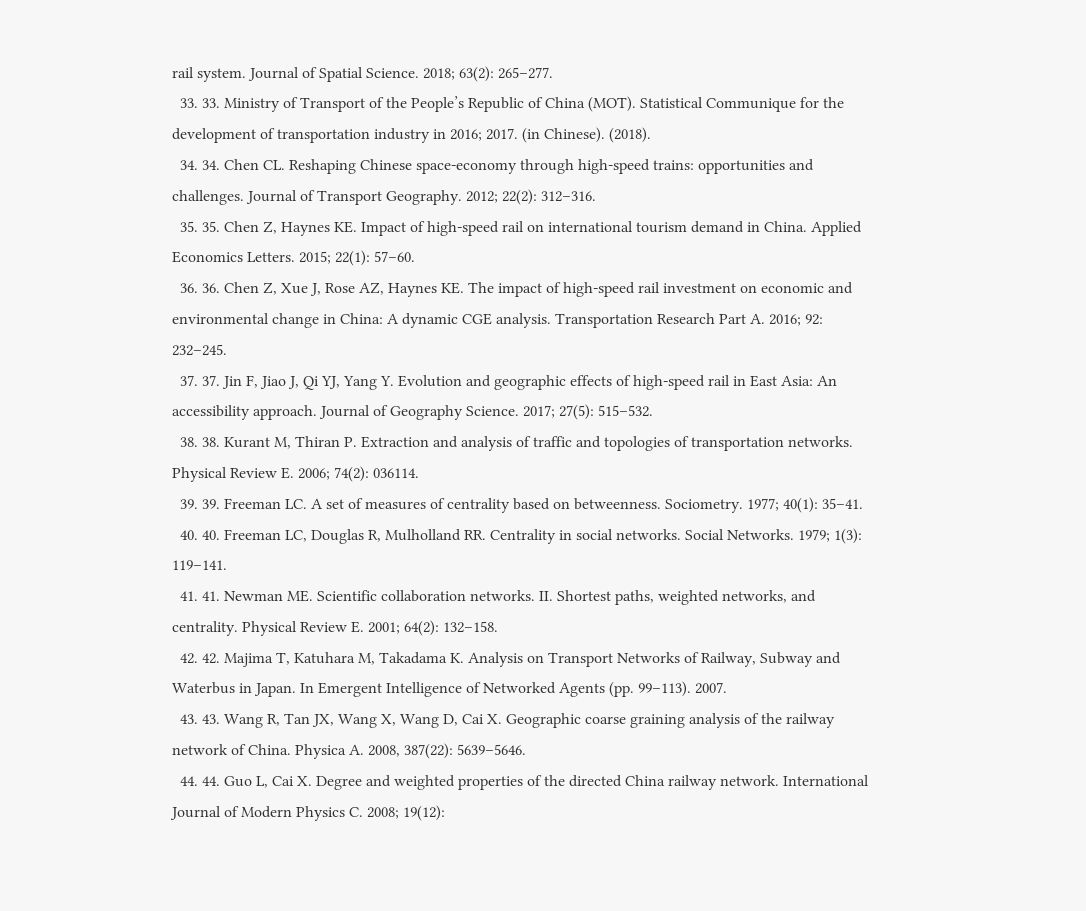rail system. Journal of Spatial Science. 2018; 63(2): 265–277.
  33. 33. Ministry of Transport of the People’s Republic of China (MOT). Statistical Communique for the development of transportation industry in 2016; 2017. (in Chinese). (2018).
  34. 34. Chen CL. Reshaping Chinese space-economy through high-speed trains: opportunities and challenges. Journal of Transport Geography. 2012; 22(2): 312–316.
  35. 35. Chen Z, Haynes KE. Impact of high-speed rail on international tourism demand in China. Applied Economics Letters. 2015; 22(1): 57–60.
  36. 36. Chen Z, Xue J, Rose AZ, Haynes KE. The impact of high-speed rail investment on economic and environmental change in China: A dynamic CGE analysis. Transportation Research Part A. 2016; 92: 232–245.
  37. 37. Jin F, Jiao J, Qi YJ, Yang Y. Evolution and geographic effects of high-speed rail in East Asia: An accessibility approach. Journal of Geography Science. 2017; 27(5): 515–532.
  38. 38. Kurant M, Thiran P. Extraction and analysis of traffic and topologies of transportation networks. Physical Review E. 2006; 74(2): 036114.
  39. 39. Freeman LC. A set of measures of centrality based on betweenness. Sociometry. 1977; 40(1): 35–41.
  40. 40. Freeman LC, Douglas R, Mulholland RR. Centrality in social networks. Social Networks. 1979; 1(3): 119–141.
  41. 41. Newman ME. Scientific collaboration networks. II. Shortest paths, weighted networks, and centrality. Physical Review E. 2001; 64(2): 132–158.
  42. 42. Majima T, Katuhara M, Takadama K. Analysis on Transport Networks of Railway, Subway and Waterbus in Japan. In Emergent Intelligence of Networked Agents (pp. 99–113). 2007.
  43. 43. Wang R, Tan JX, Wang X, Wang D, Cai X. Geographic coarse graining analysis of the railway network of China. Physica A. 2008, 387(22): 5639–5646.
  44. 44. Guo L, Cai X. Degree and weighted properties of the directed China railway network. International Journal of Modern Physics C. 2008; 19(12):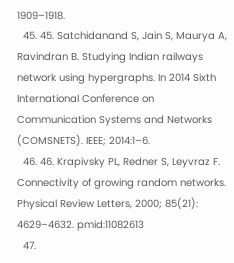1909–1918.
  45. 45. Satchidanand S, Jain S, Maurya A, Ravindran B. Studying Indian railways network using hypergraphs. In 2014 Sixth International Conference on Communication Systems and Networks (COMSNETS). IEEE; 2014:1–6.
  46. 46. Krapivsky PL, Redner S, Leyvraz F. Connectivity of growing random networks. Physical Review Letters, 2000; 85(21): 4629–4632. pmid:11082613
  47.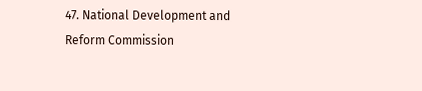47. National Development and Reform Commission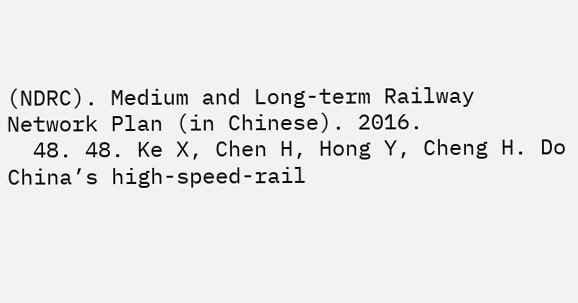(NDRC). Medium and Long-term Railway Network Plan (in Chinese). 2016.
  48. 48. Ke X, Chen H, Hong Y, Cheng H. Do China’s high-speed-rail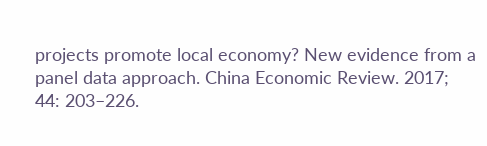projects promote local economy? New evidence from a panel data approach. China Economic Review. 2017; 44: 203–226.